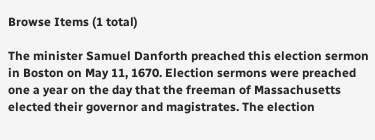Browse Items (1 total)

The minister Samuel Danforth preached this election sermon in Boston on May 11, 1670. Election sermons were preached one a year on the day that the freeman of Massachusetts elected their governor and magistrates. The election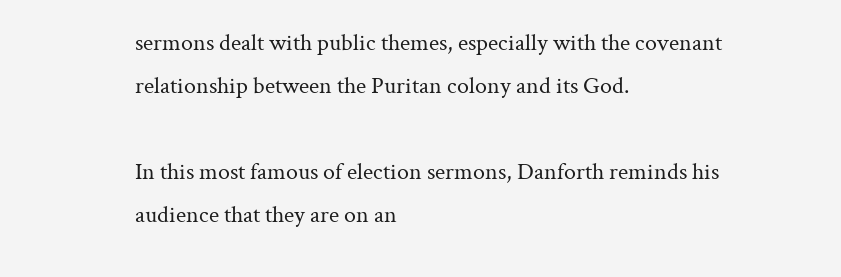sermons dealt with public themes, especially with the covenant relationship between the Puritan colony and its God.

In this most famous of election sermons, Danforth reminds his audience that they are on an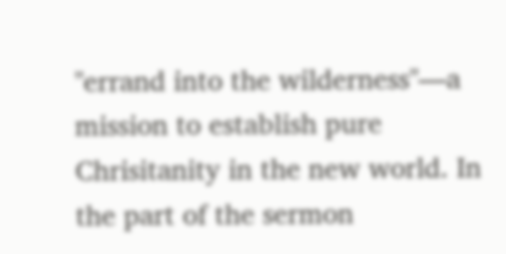"errand into the wilderness"—a mission to establish pure Chrisitanity in the new world. In the part of the sermon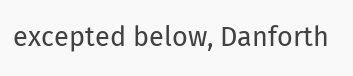excepted below, Danforth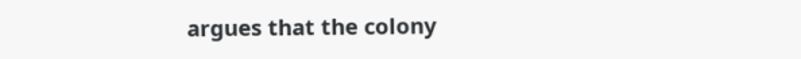argues that the colony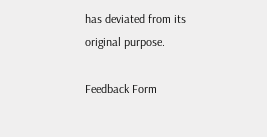has deviated from its original purpose.

Feedback Form